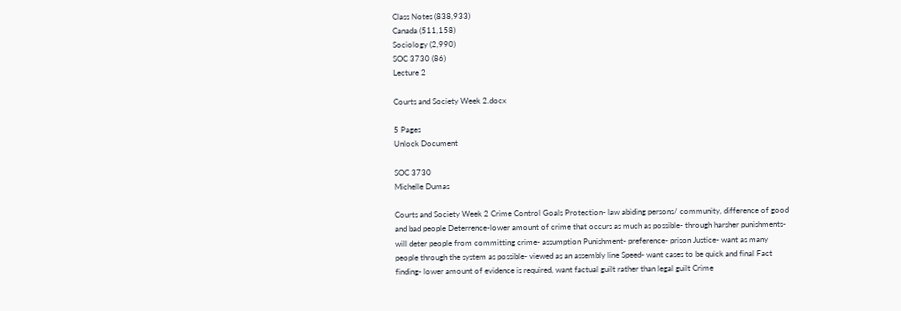Class Notes (838,933)
Canada (511,158)
Sociology (2,990)
SOC 3730 (86)
Lecture 2

Courts and Society Week 2.docx

5 Pages
Unlock Document

SOC 3730
Michelle Dumas

Courts and Society Week 2 Crime Control Goals Protection- law abiding persons/ community, difference of good and bad people Deterrence-lower amount of crime that occurs as much as possible- through harsher punishments- will deter people from committing crime- assumption Punishment- preference- prison Justice- want as many people through the system as possible- viewed as an assembly line Speed- want cases to be quick and final Fact finding- lower amount of evidence is required, want factual guilt rather than legal guilt Crime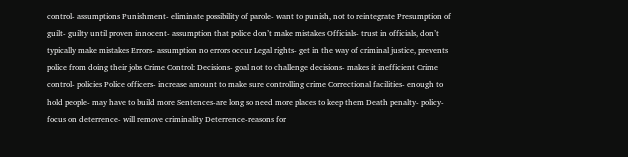control- assumptions Punishment- eliminate possibility of parole- want to punish, not to reintegrate Presumption of guilt- guilty until proven innocent- assumption that police don’t make mistakes Officials- trust in officials, don’t typically make mistakes Errors- assumption no errors occur Legal rights- get in the way of criminal justice, prevents police from doing their jobs Crime Control: Decisions- goal not to challenge decisions- makes it inefficient Crime control- policies Police officers- increase amount to make sure controlling crime Correctional facilities- enough to hold people- may have to build more Sentences-are long so need more places to keep them Death penalty- policy- focus on deterrence- will remove criminality Deterrence-reasons for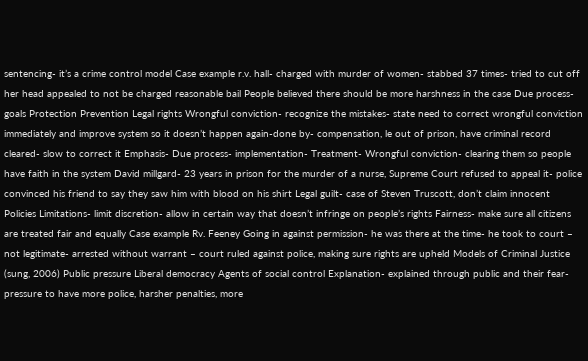sentencing- it’s a crime control model Case example r.v. hall- charged with murder of women- stabbed 37 times- tried to cut off her head appealed to not be charged reasonable bail People believed there should be more harshness in the case Due process- goals Protection Prevention Legal rights Wrongful conviction- recognize the mistakes- state need to correct wrongful conviction immediately and improve system so it doesn’t happen again-done by- compensation, le out of prison, have criminal record cleared- slow to correct it Emphasis- Due process- implementation- Treatment- Wrongful conviction- clearing them so people have faith in the system David millgard- 23 years in prison for the murder of a nurse, Supreme Court refused to appeal it- police convinced his friend to say they saw him with blood on his shirt Legal guilt- case of Steven Truscott, don’t claim innocent Policies Limitations- limit discretion- allow in certain way that doesn’t infringe on people’s rights Fairness- make sure all citizens are treated fair and equally Case example Rv. Feeney Going in against permission- he was there at the time- he took to court – not legitimate- arrested without warrant – court ruled against police, making sure rights are upheld Models of Criminal Justice (sung, 2006) Public pressure Liberal democracy Agents of social control Explanation- explained through public and their fear- pressure to have more police, harsher penalties, more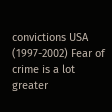convictions USA (1997-2002) Fear of crime is a lot greater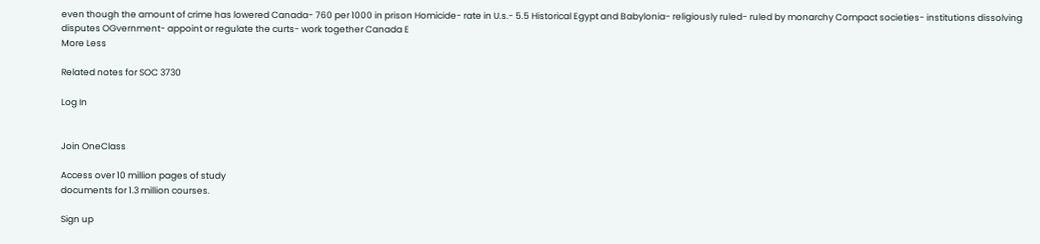even though the amount of crime has lowered Canada- 760 per 1000 in prison Homicide- rate in U.s.- 5.5 Historical Egypt and Babylonia- religiously ruled- ruled by monarchy Compact societies- institutions dissolving disputes OGvernment- appoint or regulate the curts- work together Canada E
More Less

Related notes for SOC 3730

Log In


Join OneClass

Access over 10 million pages of study
documents for 1.3 million courses.

Sign up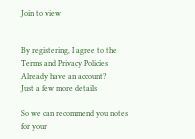Join to view


By registering, I agree to the Terms and Privacy Policies
Already have an account?
Just a few more details

So we can recommend you notes for your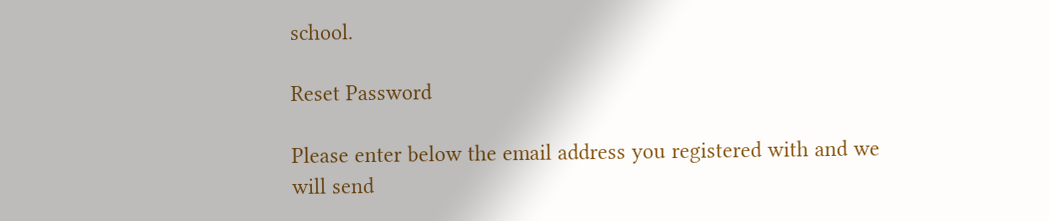school.

Reset Password

Please enter below the email address you registered with and we will send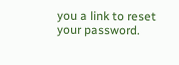you a link to reset your password.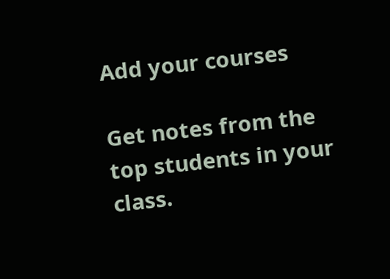Add your courses

Get notes from the top students in your class.